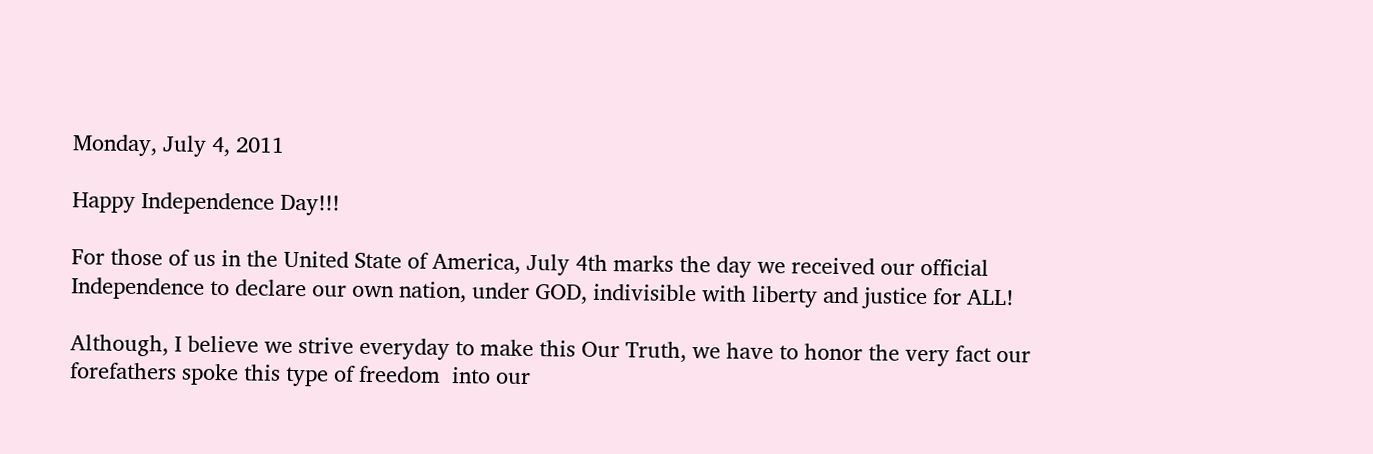Monday, July 4, 2011

Happy Independence Day!!!

For those of us in the United State of America, July 4th marks the day we received our official Independence to declare our own nation, under GOD, indivisible with liberty and justice for ALL!

Although, I believe we strive everyday to make this Our Truth, we have to honor the very fact our forefathers spoke this type of freedom  into our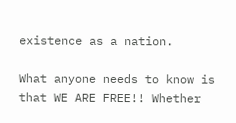existence as a nation.

What anyone needs to know is that WE ARE FREE!! Whether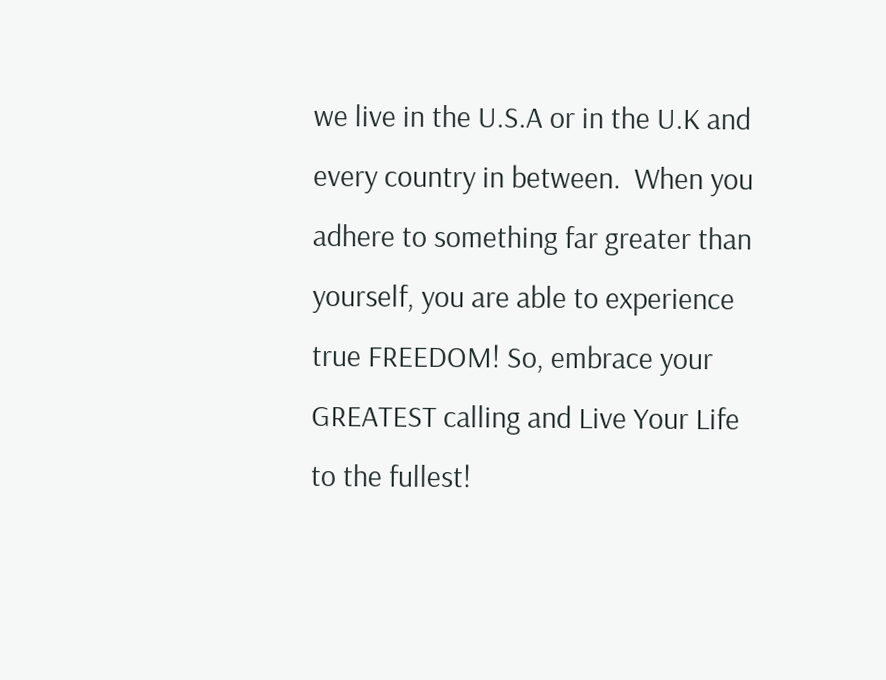we live in the U.S.A or in the U.K and every country in between.  When you adhere to something far greater than yourself, you are able to experience true FREEDOM! So, embrace your GREATEST calling and Live Your Life to the fullest!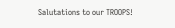Salutations to our TROOPS!